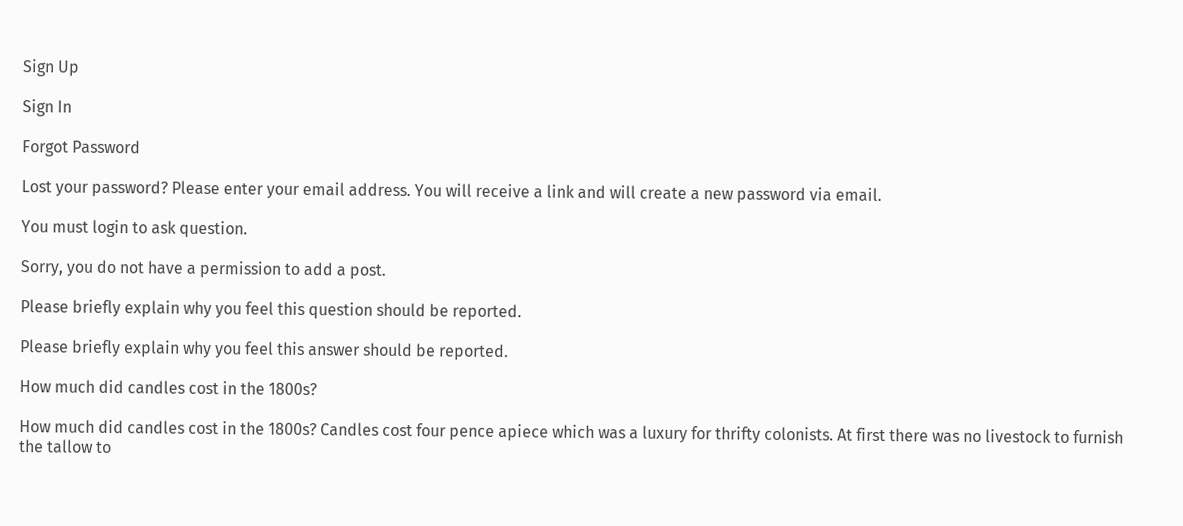Sign Up

Sign In

Forgot Password

Lost your password? Please enter your email address. You will receive a link and will create a new password via email.

You must login to ask question.

Sorry, you do not have a permission to add a post.

Please briefly explain why you feel this question should be reported.

Please briefly explain why you feel this answer should be reported.

How much did candles cost in the 1800s?

How much did candles cost in the 1800s? Candles cost four pence apiece which was a luxury for thrifty colonists. At first there was no livestock to furnish the tallow to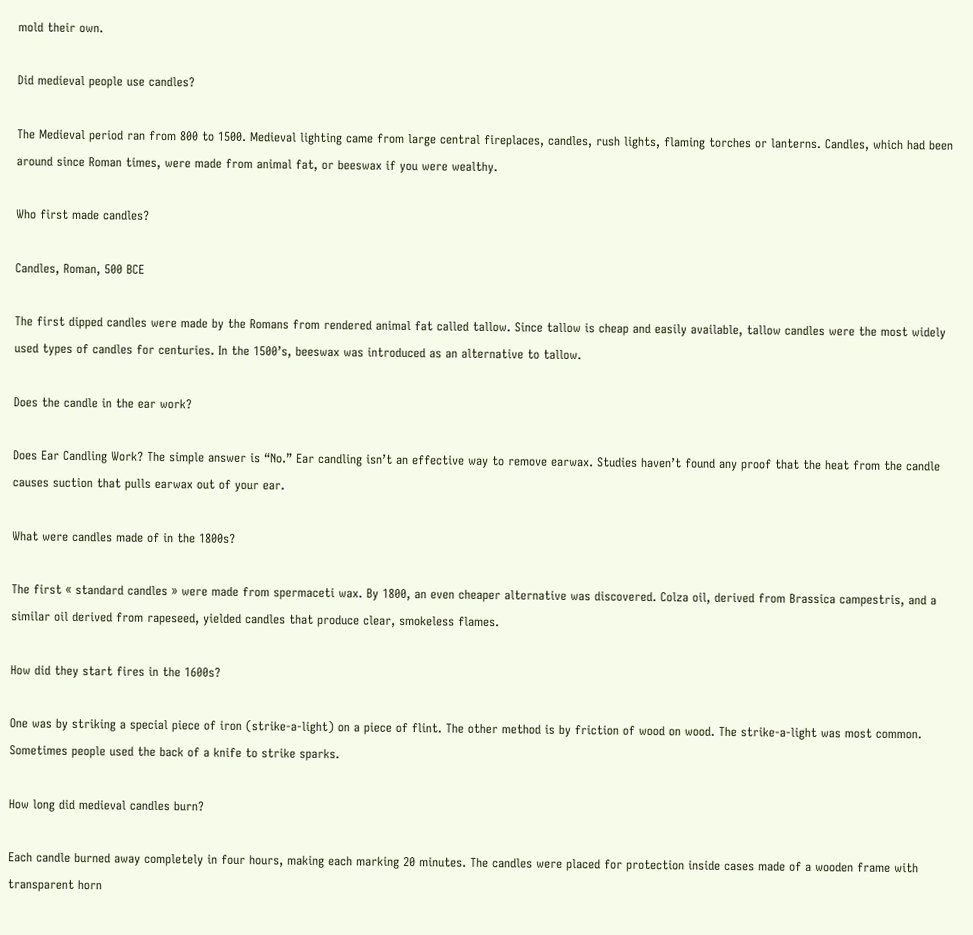mold their own.

Did medieval people use candles?

The Medieval period ran from 800 to 1500. Medieval lighting came from large central fireplaces, candles, rush lights, flaming torches or lanterns. Candles, which had been around since Roman times, were made from animal fat, or beeswax if you were wealthy.

Who first made candles?

Candles, Roman, 500 BCE

The first dipped candles were made by the Romans from rendered animal fat called tallow. Since tallow is cheap and easily available, tallow candles were the most widely used types of candles for centuries. In the 1500’s, beeswax was introduced as an alternative to tallow.

Does the candle in the ear work?

Does Ear Candling Work? The simple answer is “No.” Ear candling isn’t an effective way to remove earwax. Studies haven’t found any proof that the heat from the candle causes suction that pulls earwax out of your ear.

What were candles made of in the 1800s?

The first « standard candles » were made from spermaceti wax. By 1800, an even cheaper alternative was discovered. Colza oil, derived from Brassica campestris, and a similar oil derived from rapeseed, yielded candles that produce clear, smokeless flames.

How did they start fires in the 1600s?

One was by striking a special piece of iron (strike-a-light) on a piece of flint. The other method is by friction of wood on wood. The strike-a-light was most common. Sometimes people used the back of a knife to strike sparks.

How long did medieval candles burn?

Each candle burned away completely in four hours, making each marking 20 minutes. The candles were placed for protection inside cases made of a wooden frame with transparent horn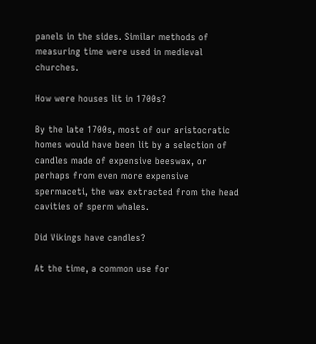panels in the sides. Similar methods of measuring time were used in medieval churches.

How were houses lit in 1700s?

By the late 1700s, most of our aristocratic homes would have been lit by a selection of candles made of expensive beeswax, or perhaps from even more expensive spermaceti, the wax extracted from the head cavities of sperm whales.

Did Vikings have candles?

At the time, a common use for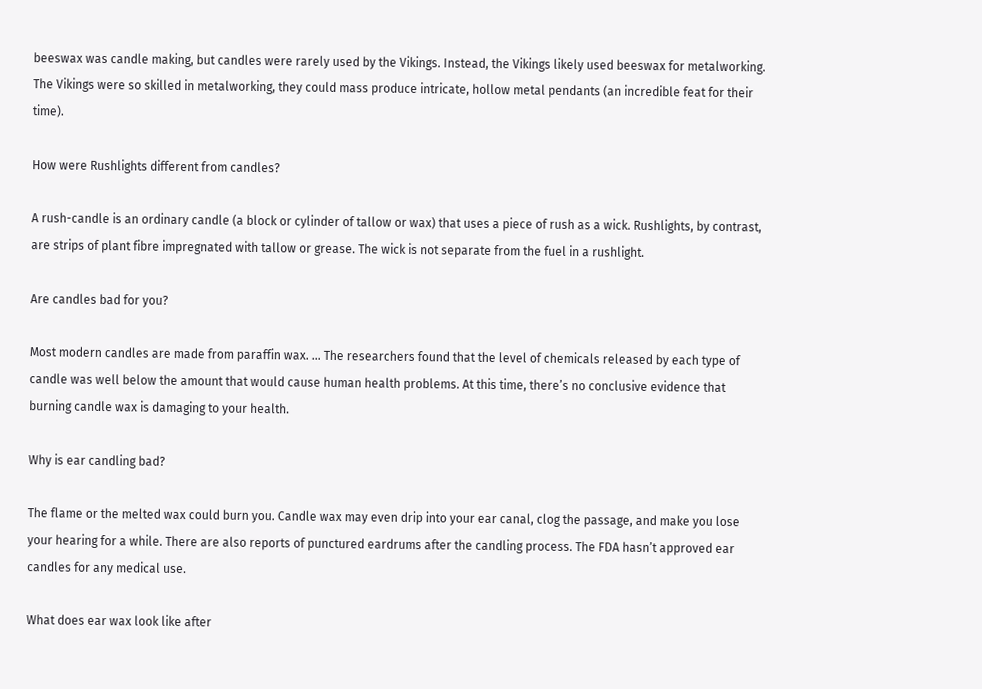beeswax was candle making, but candles were rarely used by the Vikings. Instead, the Vikings likely used beeswax for metalworking. The Vikings were so skilled in metalworking, they could mass produce intricate, hollow metal pendants (an incredible feat for their time).

How were Rushlights different from candles?

A rush-candle is an ordinary candle (a block or cylinder of tallow or wax) that uses a piece of rush as a wick. Rushlights, by contrast, are strips of plant fibre impregnated with tallow or grease. The wick is not separate from the fuel in a rushlight.

Are candles bad for you?

Most modern candles are made from paraffin wax. … The researchers found that the level of chemicals released by each type of candle was well below the amount that would cause human health problems. At this time, there’s no conclusive evidence that burning candle wax is damaging to your health.

Why is ear candling bad?

The flame or the melted wax could burn you. Candle wax may even drip into your ear canal, clog the passage, and make you lose your hearing for a while. There are also reports of punctured eardrums after the candling process. The FDA hasn’t approved ear candles for any medical use.

What does ear wax look like after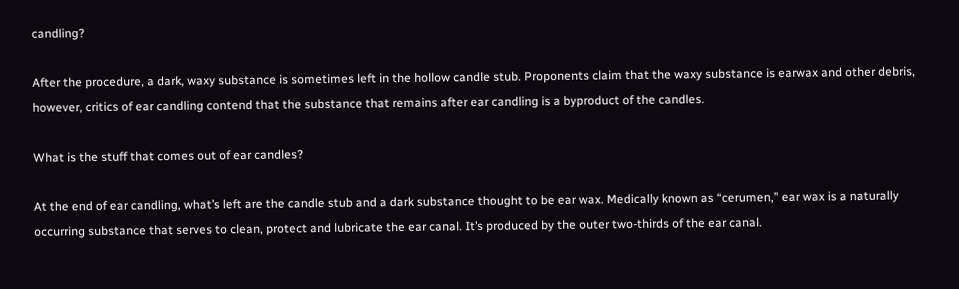candling?

After the procedure, a dark, waxy substance is sometimes left in the hollow candle stub. Proponents claim that the waxy substance is earwax and other debris, however, critics of ear candling contend that the substance that remains after ear candling is a byproduct of the candles.

What is the stuff that comes out of ear candles?

At the end of ear candling, what’s left are the candle stub and a dark substance thought to be ear wax. Medically known as “cerumen,” ear wax is a naturally occurring substance that serves to clean, protect and lubricate the ear canal. It’s produced by the outer two-thirds of the ear canal.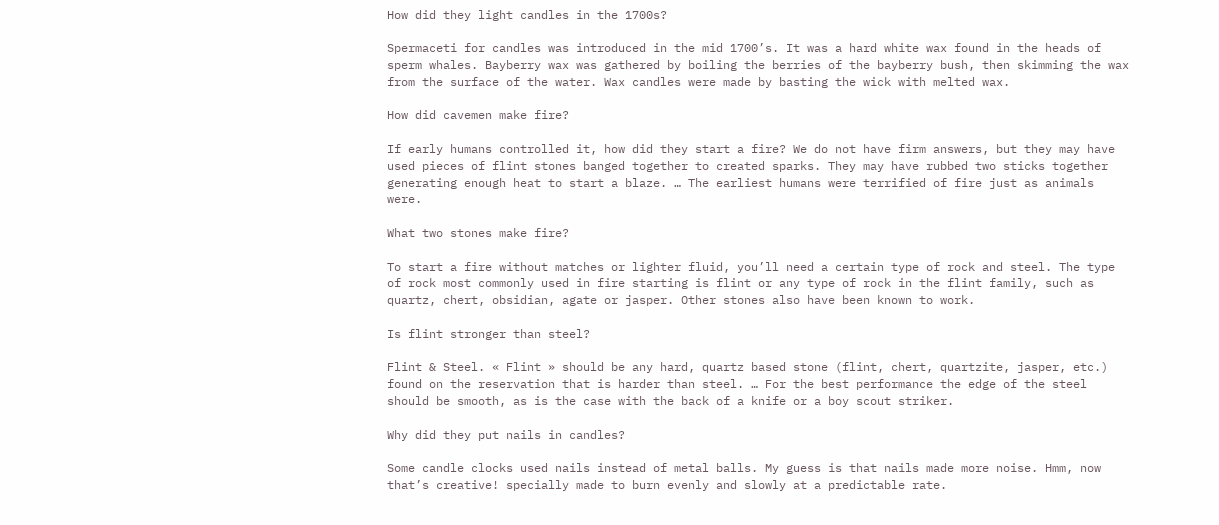How did they light candles in the 1700s?

Spermaceti for candles was introduced in the mid 1700’s. It was a hard white wax found in the heads of sperm whales. Bayberry wax was gathered by boiling the berries of the bayberry bush, then skimming the wax from the surface of the water. Wax candles were made by basting the wick with melted wax.

How did cavemen make fire?

If early humans controlled it, how did they start a fire? We do not have firm answers, but they may have used pieces of flint stones banged together to created sparks. They may have rubbed two sticks together generating enough heat to start a blaze. … The earliest humans were terrified of fire just as animals were.

What two stones make fire?

To start a fire without matches or lighter fluid, you’ll need a certain type of rock and steel. The type of rock most commonly used in fire starting is flint or any type of rock in the flint family, such as quartz, chert, obsidian, agate or jasper. Other stones also have been known to work.

Is flint stronger than steel?

Flint & Steel. « Flint » should be any hard, quartz based stone (flint, chert, quartzite, jasper, etc.) found on the reservation that is harder than steel. … For the best performance the edge of the steel should be smooth, as is the case with the back of a knife or a boy scout striker.

Why did they put nails in candles?

Some candle clocks used nails instead of metal balls. My guess is that nails made more noise. Hmm, now that’s creative! specially made to burn evenly and slowly at a predictable rate.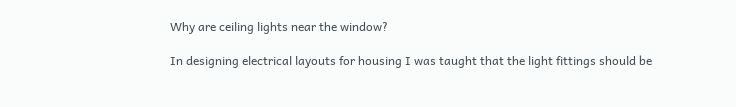Why are ceiling lights near the window?

In designing electrical layouts for housing I was taught that the light fittings should be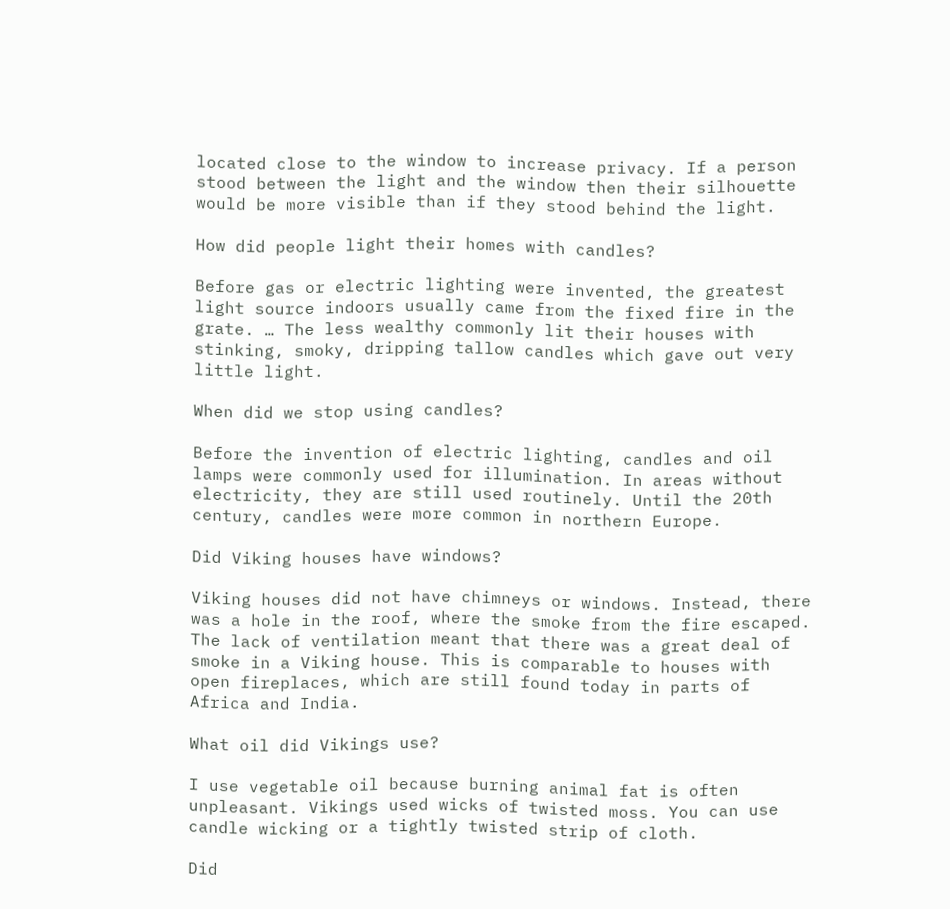located close to the window to increase privacy. If a person stood between the light and the window then their silhouette would be more visible than if they stood behind the light.

How did people light their homes with candles?

Before gas or electric lighting were invented, the greatest light source indoors usually came from the fixed fire in the grate. … The less wealthy commonly lit their houses with stinking, smoky, dripping tallow candles which gave out very little light.

When did we stop using candles?

Before the invention of electric lighting, candles and oil lamps were commonly used for illumination. In areas without electricity, they are still used routinely. Until the 20th century, candles were more common in northern Europe.

Did Viking houses have windows?

Viking houses did not have chimneys or windows. Instead, there was a hole in the roof, where the smoke from the fire escaped. The lack of ventilation meant that there was a great deal of smoke in a Viking house. This is comparable to houses with open fireplaces, which are still found today in parts of Africa and India.

What oil did Vikings use?

I use vegetable oil because burning animal fat is often unpleasant. Vikings used wicks of twisted moss. You can use candle wicking or a tightly twisted strip of cloth.

Did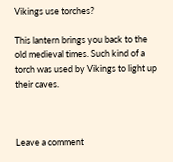Vikings use torches?

This lantern brings you back to the old medieval times. Such kind of a torch was used by Vikings to light up their caves.



Leave a comment